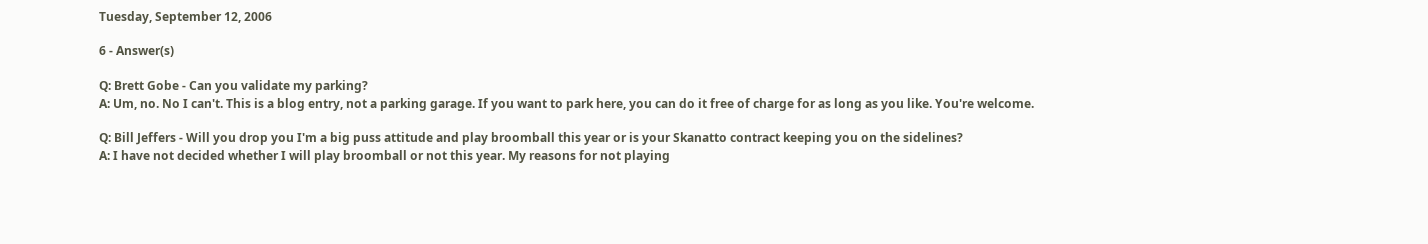Tuesday, September 12, 2006

6 - Answer(s)

Q: Brett Gobe - Can you validate my parking?
A: Um, no. No I can't. This is a blog entry, not a parking garage. If you want to park here, you can do it free of charge for as long as you like. You're welcome.

Q: Bill Jeffers - Will you drop you I'm a big puss attitude and play broomball this year or is your Skanatto contract keeping you on the sidelines?
A: I have not decided whether I will play broomball or not this year. My reasons for not playing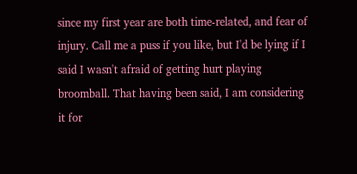since my first year are both time-related, and fear of injury. Call me a puss if you like, but I'd be lying if I said I wasn't afraid of getting hurt playing broomball. That having been said, I am considering it for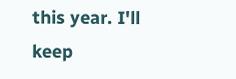this year. I'll keep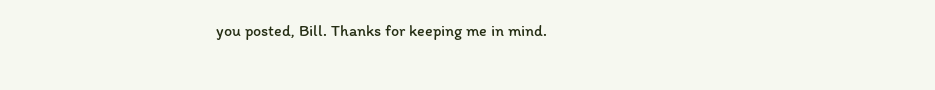you posted, Bill. Thanks for keeping me in mind.